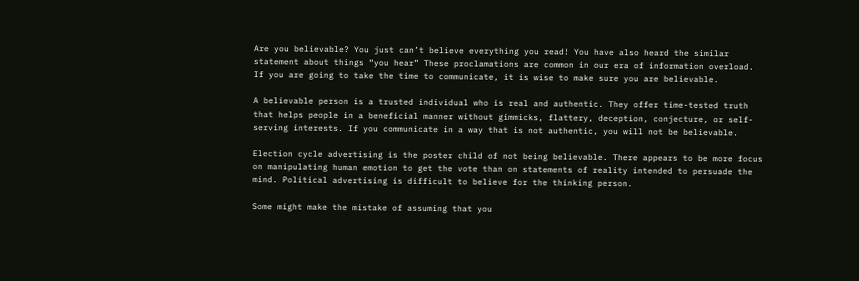Are you believable? You just can’t believe everything you read! You have also heard the similar statement about things “you hear” These proclamations are common in our era of information overload. If you are going to take the time to communicate, it is wise to make sure you are believable.

A believable person is a trusted individual who is real and authentic. They offer time-tested truth that helps people in a beneficial manner without gimmicks, flattery, deception, conjecture, or self-serving interests. If you communicate in a way that is not authentic, you will not be believable.

Election cycle advertising is the poster child of not being believable. There appears to be more focus on manipulating human emotion to get the vote than on statements of reality intended to persuade the mind. Political advertising is difficult to believe for the thinking person.

Some might make the mistake of assuming that you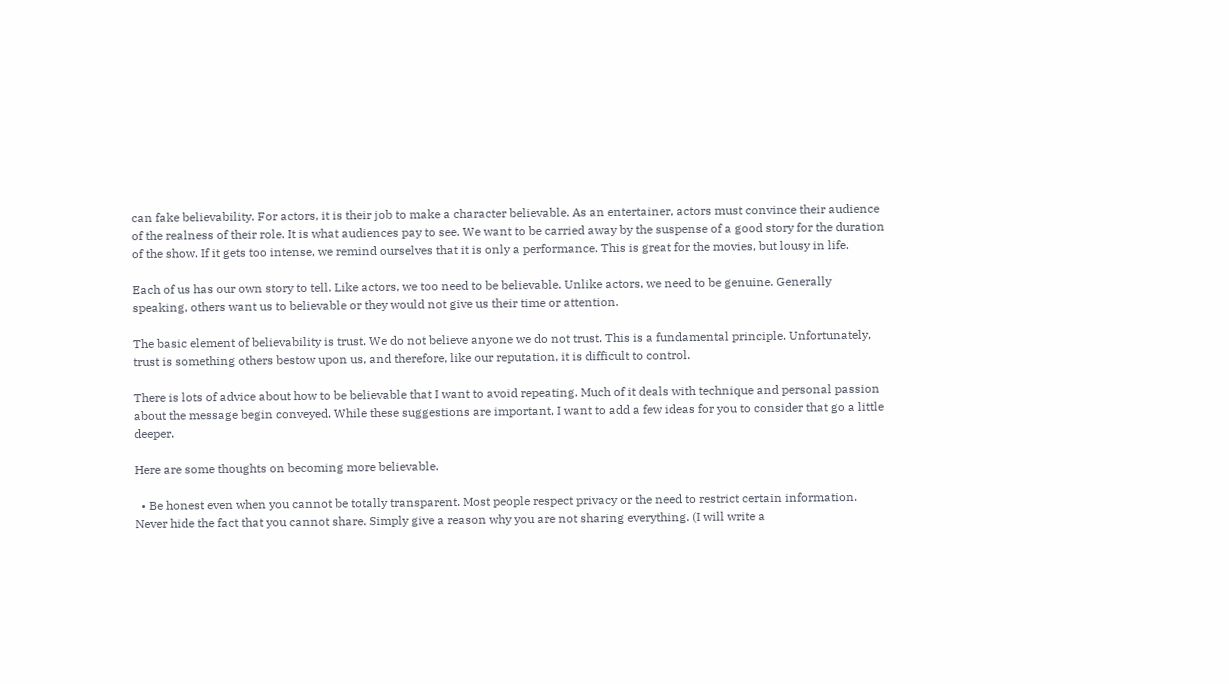can fake believability. For actors, it is their job to make a character believable. As an entertainer, actors must convince their audience of the realness of their role. It is what audiences pay to see. We want to be carried away by the suspense of a good story for the duration of the show. If it gets too intense, we remind ourselves that it is only a performance. This is great for the movies, but lousy in life.

Each of us has our own story to tell. Like actors, we too need to be believable. Unlike actors, we need to be genuine. Generally speaking, others want us to believable or they would not give us their time or attention.

The basic element of believability is trust. We do not believe anyone we do not trust. This is a fundamental principle. Unfortunately, trust is something others bestow upon us, and therefore, like our reputation, it is difficult to control.

There is lots of advice about how to be believable that I want to avoid repeating. Much of it deals with technique and personal passion about the message begin conveyed. While these suggestions are important, I want to add a few ideas for you to consider that go a little deeper.

Here are some thoughts on becoming more believable.

  • Be honest even when you cannot be totally transparent. Most people respect privacy or the need to restrict certain information. Never hide the fact that you cannot share. Simply give a reason why you are not sharing everything. (I will write a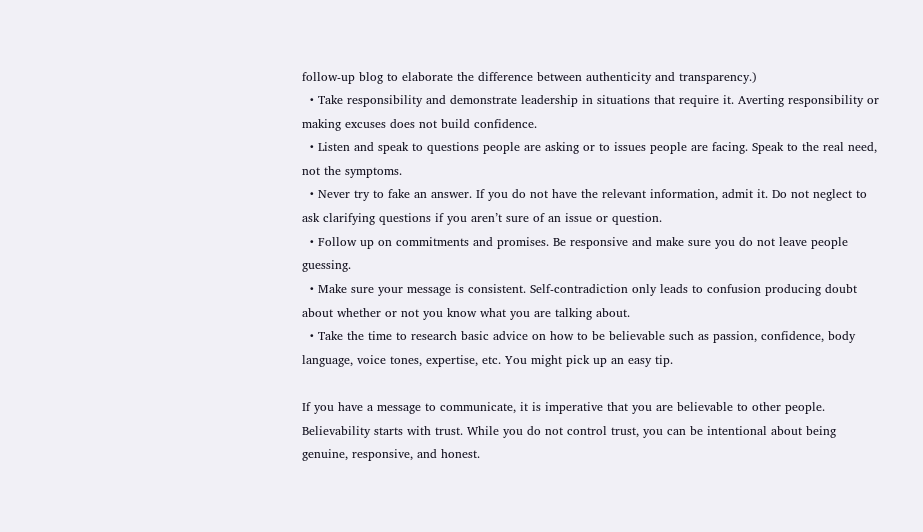follow-up blog to elaborate the difference between authenticity and transparency.)
  • Take responsibility and demonstrate leadership in situations that require it. Averting responsibility or making excuses does not build confidence.
  • Listen and speak to questions people are asking or to issues people are facing. Speak to the real need, not the symptoms.
  • Never try to fake an answer. If you do not have the relevant information, admit it. Do not neglect to ask clarifying questions if you aren’t sure of an issue or question.
  • Follow up on commitments and promises. Be responsive and make sure you do not leave people guessing.
  • Make sure your message is consistent. Self-contradiction only leads to confusion producing doubt about whether or not you know what you are talking about.
  • Take the time to research basic advice on how to be believable such as passion, confidence, body language, voice tones, expertise, etc. You might pick up an easy tip.

If you have a message to communicate, it is imperative that you are believable to other people. Believability starts with trust. While you do not control trust, you can be intentional about being genuine, responsive, and honest.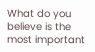What do you believe is the most important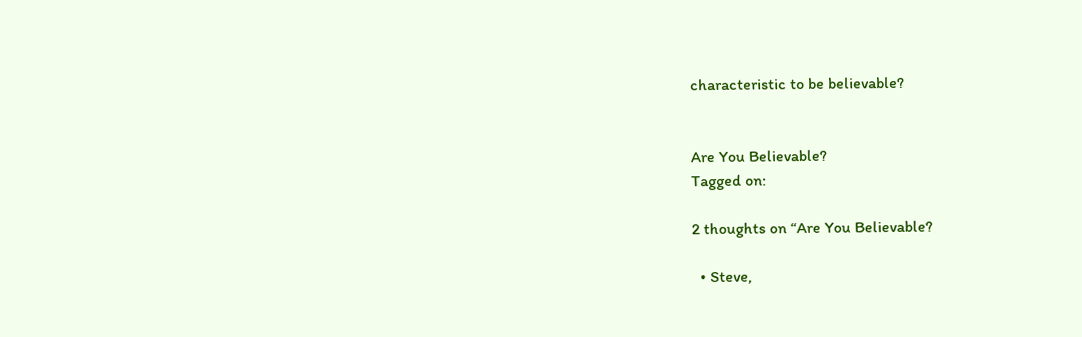characteristic to be believable?


Are You Believable?
Tagged on:

2 thoughts on “Are You Believable?

  • Steve,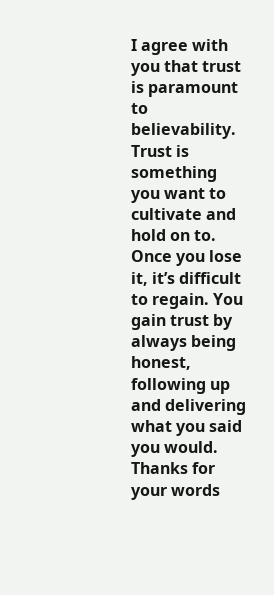I agree with you that trust is paramount to believability. Trust is something you want to cultivate and hold on to. Once you lose it, it’s difficult to regain. You gain trust by always being honest, following up and delivering what you said you would. Thanks for your words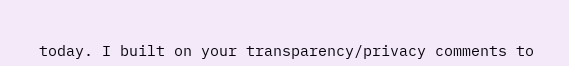today. I built on your transparency/privacy comments to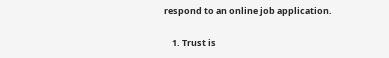respond to an online job application.

    1. Trust is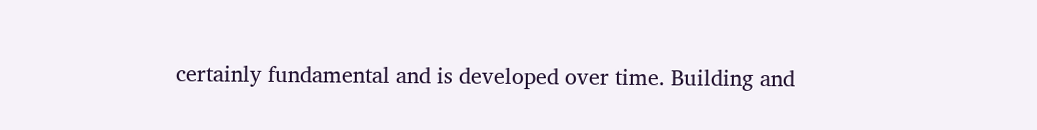certainly fundamental and is developed over time. Building and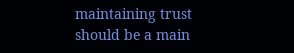maintaining trust should be a main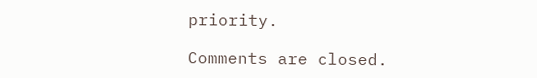priority.

Comments are closed.